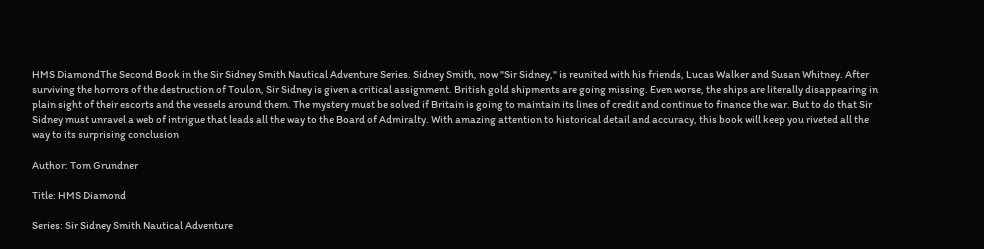HMS DiamondThe Second Book in the Sir Sidney Smith Nautical Adventure Series. Sidney Smith, now "Sir Sidney," is reunited with his friends, Lucas Walker and Susan Whitney. After surviving the horrors of the destruction of Toulon, Sir Sidney is given a critical assignment. British gold shipments are going missing. Even worse, the ships are literally disappearing in plain sight of their escorts and the vessels around them. The mystery must be solved if Britain is going to maintain its lines of credit and continue to finance the war. But to do that Sir Sidney must unravel a web of intrigue that leads all the way to the Board of Admiralty. With amazing attention to historical detail and accuracy, this book will keep you riveted all the way to its surprising conclusion

Author: Tom Grundner

Title: HMS Diamond

Series: Sir Sidney Smith Nautical Adventure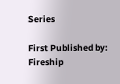Series

First Published by: Fireship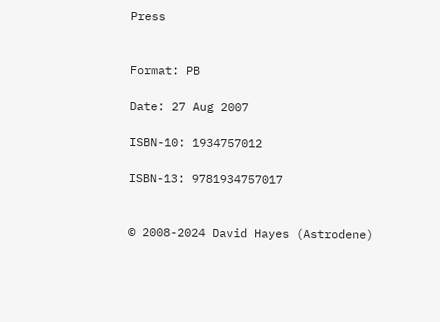Press


Format: PB

Date: 27 Aug 2007

ISBN-10: 1934757012

ISBN-13: 9781934757017


© 2008-2024 David Hayes (Astrodene)